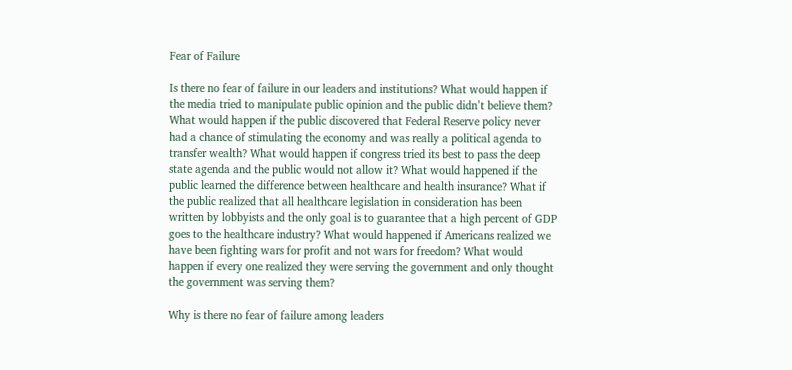Fear of Failure

Is there no fear of failure in our leaders and institutions? What would happen if the media tried to manipulate public opinion and the public didn’t believe them? What would happen if the public discovered that Federal Reserve policy never had a chance of stimulating the economy and was really a political agenda to transfer wealth? What would happen if congress tried its best to pass the deep state agenda and the public would not allow it? What would happened if the public learned the difference between healthcare and health insurance? What if the public realized that all healthcare legislation in consideration has been written by lobbyists and the only goal is to guarantee that a high percent of GDP goes to the healthcare industry? What would happened if Americans realized we have been fighting wars for profit and not wars for freedom? What would happen if every one realized they were serving the government and only thought the government was serving them?

Why is there no fear of failure among leaders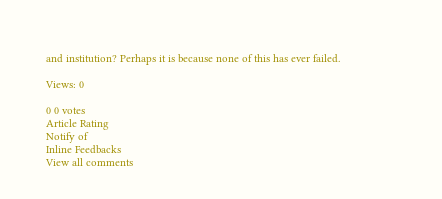and institution? Perhaps it is because none of this has ever failed.

Views: 0

0 0 votes
Article Rating
Notify of
Inline Feedbacks
View all comments